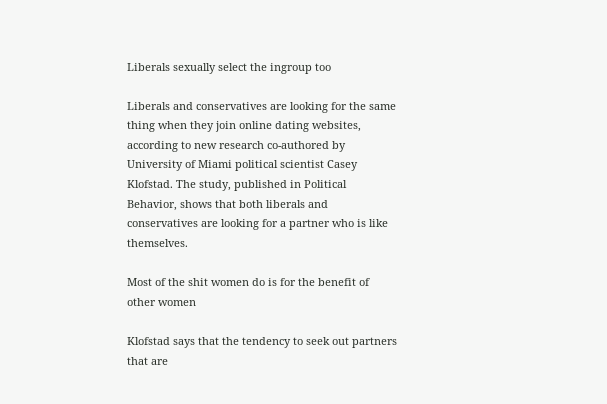Liberals sexually select the ingroup too

Liberals and conservatives are looking for the same thing when they join online dating websites, according to new research co-authored by University of Miami political scientist Casey Klofstad. The study, published in Political Behavior, shows that both liberals and conservatives are looking for a partner who is like themselves.

Most of the shit women do is for the benefit of other women

Klofstad says that the tendency to seek out partners that are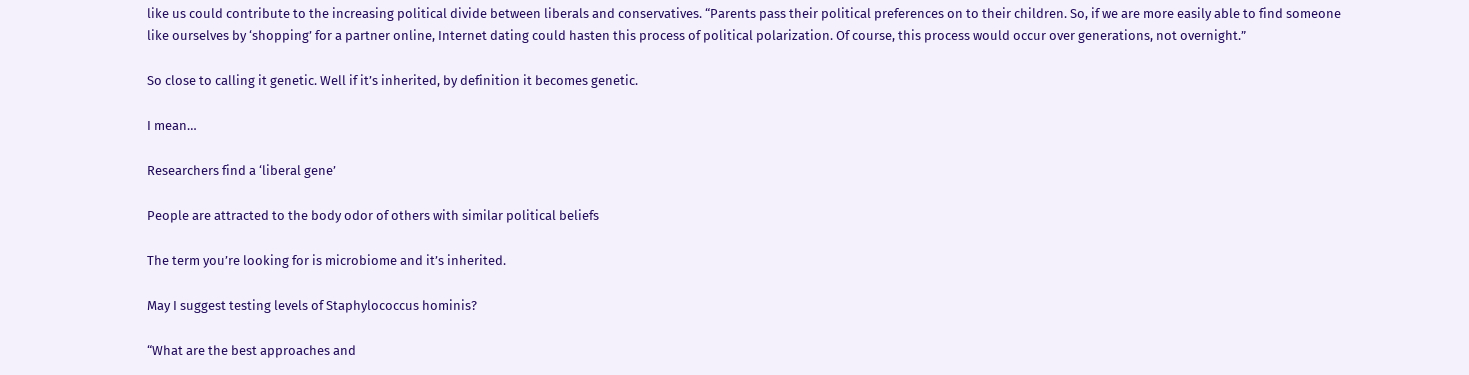like us could contribute to the increasing political divide between liberals and conservatives. “Parents pass their political preferences on to their children. So, if we are more easily able to find someone like ourselves by ‘shopping’ for a partner online, Internet dating could hasten this process of political polarization. Of course, this process would occur over generations, not overnight.”

So close to calling it genetic. Well if it’s inherited, by definition it becomes genetic.

I mean…

Researchers find a ‘liberal gene’

People are attracted to the body odor of others with similar political beliefs

The term you’re looking for is microbiome and it’s inherited.

May I suggest testing levels of Staphylococcus hominis?

“What are the best approaches and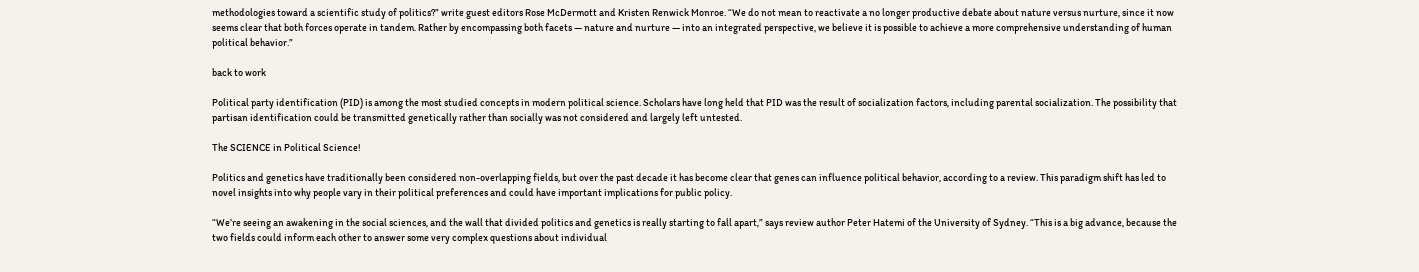methodologies toward a scientific study of politics?” write guest editors Rose McDermott and Kristen Renwick Monroe. “We do not mean to reactivate a no longer productive debate about nature versus nurture, since it now seems clear that both forces operate in tandem. Rather by encompassing both facets — nature and nurture — into an integrated perspective, we believe it is possible to achieve a more comprehensive understanding of human political behavior.”

back to work

Political party identification (PID) is among the most studied concepts in modern political science. Scholars have long held that PID was the result of socialization factors, including parental socialization. The possibility that partisan identification could be transmitted genetically rather than socially was not considered and largely left untested.

The SCIENCE in Political Science!

Politics and genetics have traditionally been considered non-overlapping fields, but over the past decade it has become clear that genes can influence political behavior, according to a review. This paradigm shift has led to novel insights into why people vary in their political preferences and could have important implications for public policy.

“We’re seeing an awakening in the social sciences, and the wall that divided politics and genetics is really starting to fall apart,” says review author Peter Hatemi of the University of Sydney. “This is a big advance, because the two fields could inform each other to answer some very complex questions about individual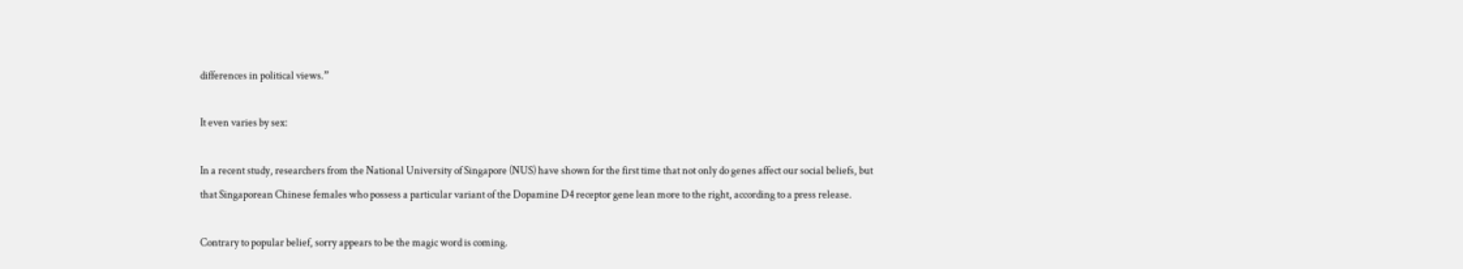differences in political views.”

It even varies by sex:

In a recent study, researchers from the National University of Singapore (NUS) have shown for the first time that not only do genes affect our social beliefs, but that Singaporean Chinese females who possess a particular variant of the Dopamine D4 receptor gene lean more to the right, according to a press release.

Contrary to popular belief, sorry appears to be the magic word is coming.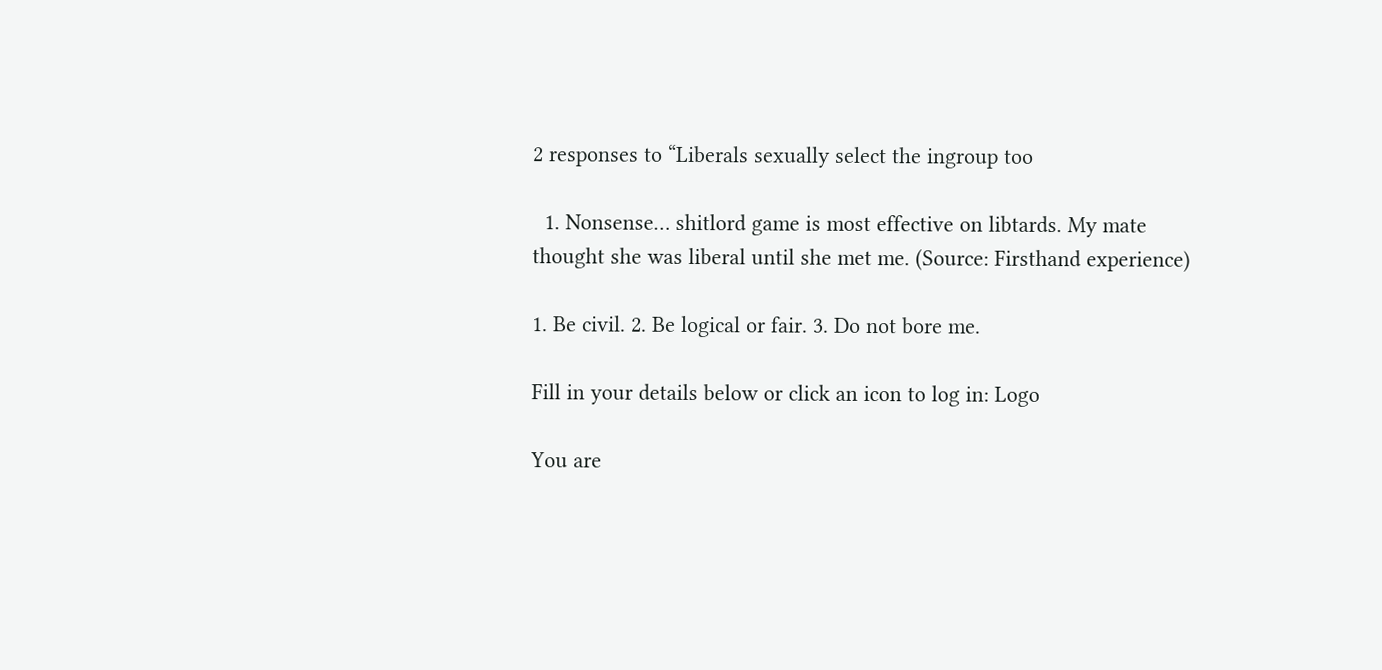2 responses to “Liberals sexually select the ingroup too

  1. Nonsense… shitlord game is most effective on libtards. My mate thought she was liberal until she met me. (Source: Firsthand experience)

1. Be civil. 2. Be logical or fair. 3. Do not bore me.

Fill in your details below or click an icon to log in: Logo

You are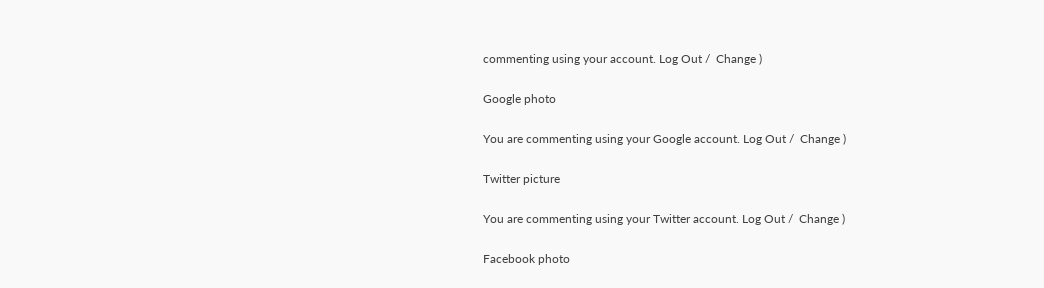commenting using your account. Log Out /  Change )

Google photo

You are commenting using your Google account. Log Out /  Change )

Twitter picture

You are commenting using your Twitter account. Log Out /  Change )

Facebook photo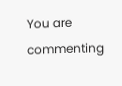You are commenting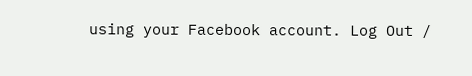using your Facebook account. Log Out /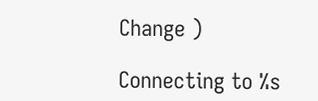Change )

Connecting to %s